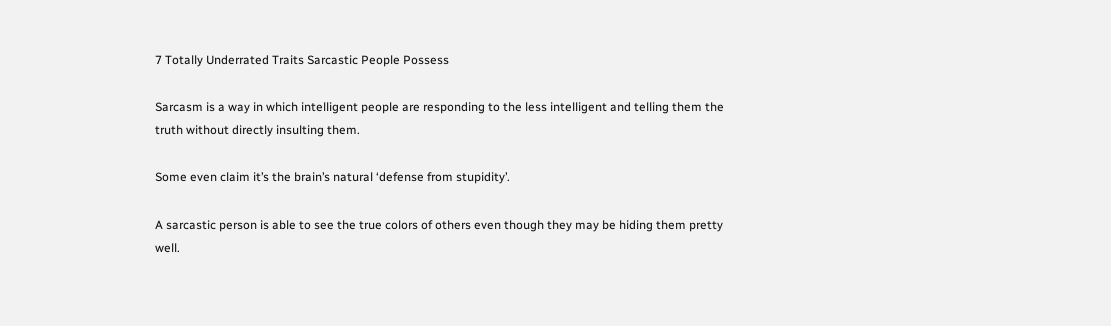7 Totally Underrated Traits Sarcastic People Possess

Sarcasm is a way in which intelligent people are responding to the less intelligent and telling them the truth without directly insulting them.

Some even claim it’s the brain’s natural ‘defense from stupidity’.

A sarcastic person is able to see the true colors of others even though they may be hiding them pretty well.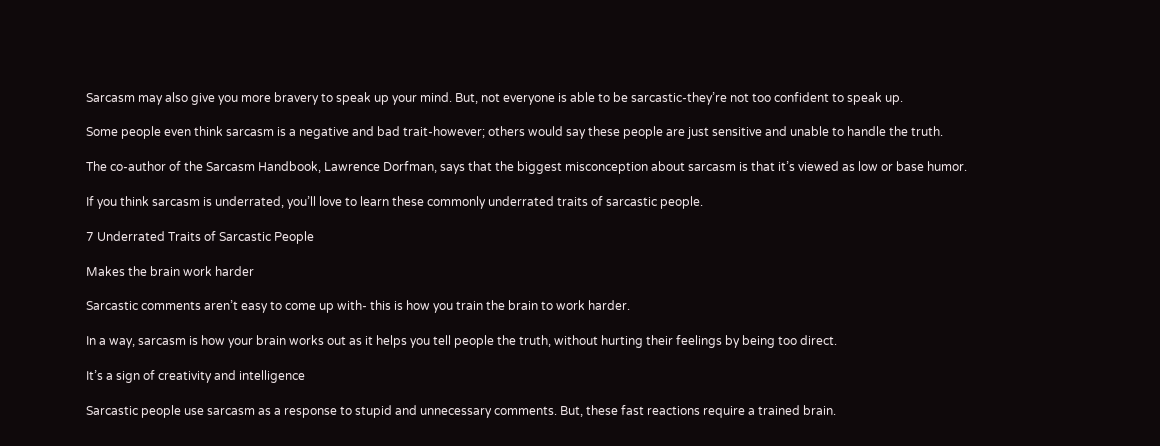Sarcasm may also give you more bravery to speak up your mind. But, not everyone is able to be sarcastic-they’re not too confident to speak up.

Some people even think sarcasm is a negative and bad trait-however; others would say these people are just sensitive and unable to handle the truth.

The co-author of the Sarcasm Handbook, Lawrence Dorfman, says that the biggest misconception about sarcasm is that it’s viewed as low or base humor.

If you think sarcasm is underrated, you’ll love to learn these commonly underrated traits of sarcastic people.

7 Underrated Traits of Sarcastic People

Makes the brain work harder

Sarcastic comments aren’t easy to come up with- this is how you train the brain to work harder.

In a way, sarcasm is how your brain works out as it helps you tell people the truth, without hurting their feelings by being too direct.

It’s a sign of creativity and intelligence

Sarcastic people use sarcasm as a response to stupid and unnecessary comments. But, these fast reactions require a trained brain.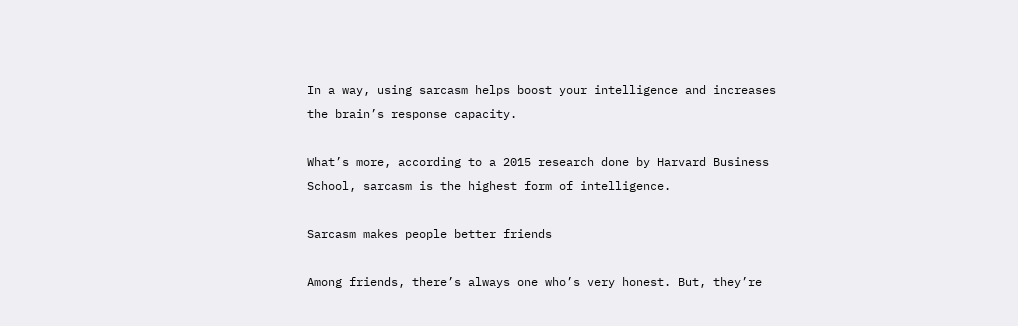In a way, using sarcasm helps boost your intelligence and increases the brain’s response capacity.

What’s more, according to a 2015 research done by Harvard Business School, sarcasm is the highest form of intelligence.

Sarcasm makes people better friends

Among friends, there’s always one who’s very honest. But, they’re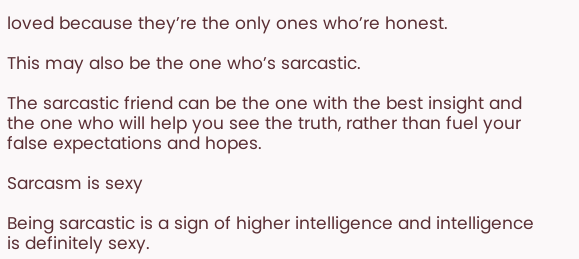loved because they’re the only ones who’re honest.

This may also be the one who’s sarcastic.

The sarcastic friend can be the one with the best insight and the one who will help you see the truth, rather than fuel your false expectations and hopes.

Sarcasm is sexy

Being sarcastic is a sign of higher intelligence and intelligence is definitely sexy.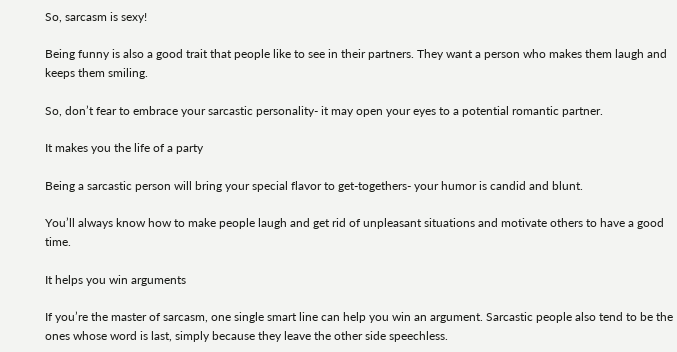So, sarcasm is sexy!

Being funny is also a good trait that people like to see in their partners. They want a person who makes them laugh and keeps them smiling.

So, don’t fear to embrace your sarcastic personality- it may open your eyes to a potential romantic partner.

It makes you the life of a party

Being a sarcastic person will bring your special flavor to get-togethers- your humor is candid and blunt.

You’ll always know how to make people laugh and get rid of unpleasant situations and motivate others to have a good time.

It helps you win arguments

If you’re the master of sarcasm, one single smart line can help you win an argument. Sarcastic people also tend to be the ones whose word is last, simply because they leave the other side speechless.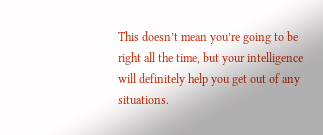This doesn’t mean you’re going to be right all the time, but your intelligence will definitely help you get out of any situations.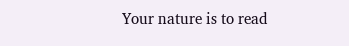Your nature is to read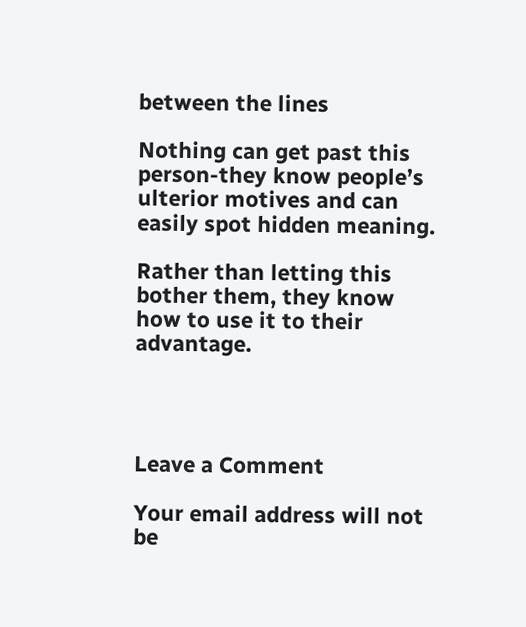between the lines

Nothing can get past this person-they know people’s ulterior motives and can easily spot hidden meaning.

Rather than letting this bother them, they know how to use it to their advantage.




Leave a Comment

Your email address will not be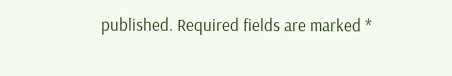published. Required fields are marked *